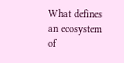What defines an ecosystem of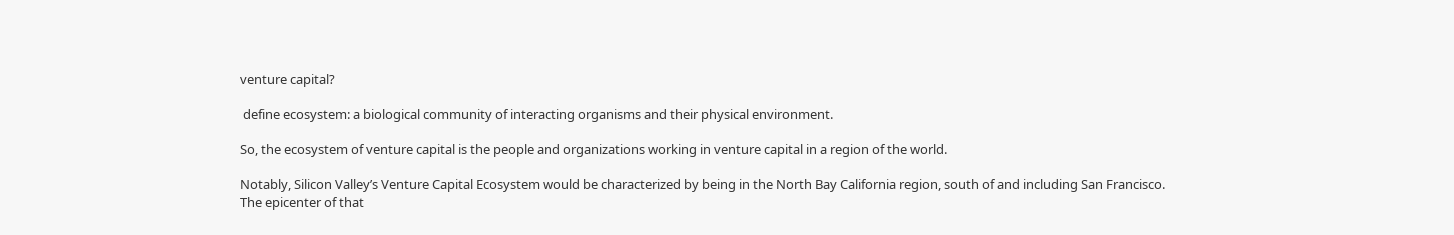venture capital?

 define ecosystem: a biological community of interacting organisms and their physical environment.

So, the ecosystem of venture capital is the people and organizations working in venture capital in a region of the world.

Notably, Silicon Valley’s Venture Capital Ecosystem would be characterized by being in the North Bay California region, south of and including San Francisco. The epicenter of that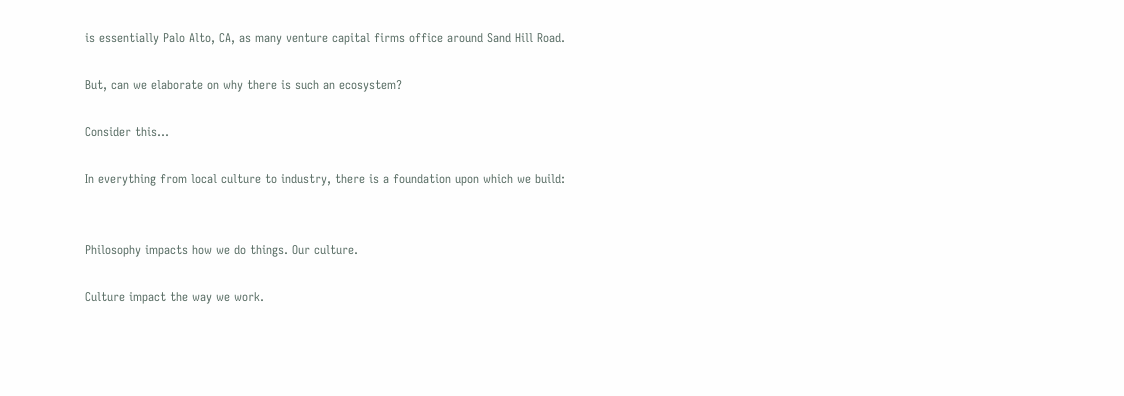is essentially Palo Alto, CA, as many venture capital firms office around Sand Hill Road.

But, can we elaborate on why there is such an ecosystem?

Consider this…

In everything from local culture to industry, there is a foundation upon which we build:


Philosophy impacts how we do things. Our culture.

Culture impact the way we work.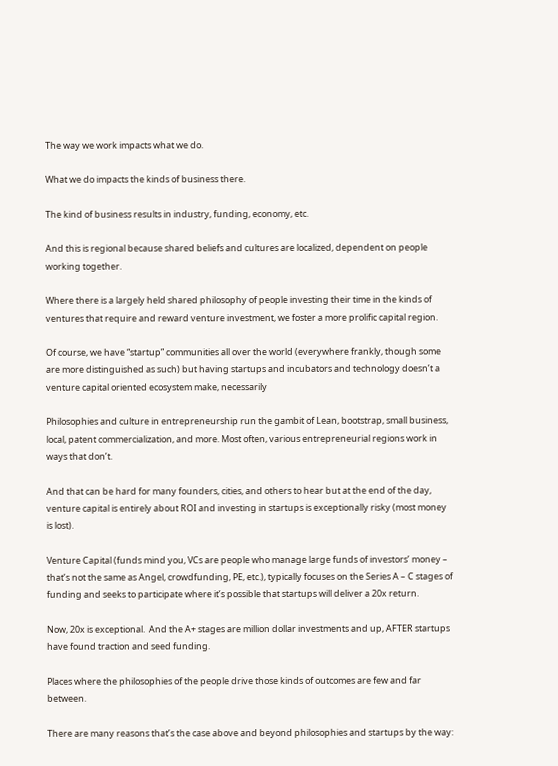The way we work impacts what we do.

What we do impacts the kinds of business there.

The kind of business results in industry, funding, economy, etc.

And this is regional because shared beliefs and cultures are localized, dependent on people working together.

Where there is a largely held shared philosophy of people investing their time in the kinds of ventures that require and reward venture investment, we foster a more prolific capital region.

Of course, we have “startup” communities all over the world (everywhere frankly, though some are more distinguished as such) but having startups and incubators and technology doesn’t a venture capital oriented ecosystem make, necessarily

Philosophies and culture in entrepreneurship run the gambit of Lean, bootstrap, small business, local, patent commercialization, and more. Most often, various entrepreneurial regions work in ways that don’t.

And that can be hard for many founders, cities, and others to hear but at the end of the day, venture capital is entirely about ROI and investing in startups is exceptionally risky (most money is lost).

Venture Capital (funds mind you, VCs are people who manage large funds of investors’ money – that’s not the same as Angel, crowdfunding, PE, etc.), typically focuses on the Series A – C stages of funding and seeks to participate where it’s possible that startups will deliver a 20x return.

Now, 20x is exceptional.  And the A+ stages are million dollar investments and up, AFTER startups have found traction and seed funding.

Places where the philosophies of the people drive those kinds of outcomes are few and far between.

There are many reasons that’s the case above and beyond philosophies and startups by the way: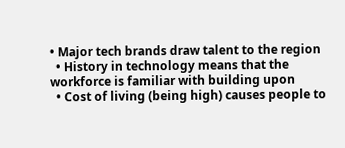• Major tech brands draw talent to the region
  • History in technology means that the workforce is familiar with building upon
  • Cost of living (being high) causes people to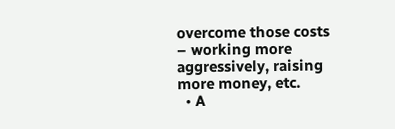overcome those costs – working more aggressively, raising more money, etc.
  • A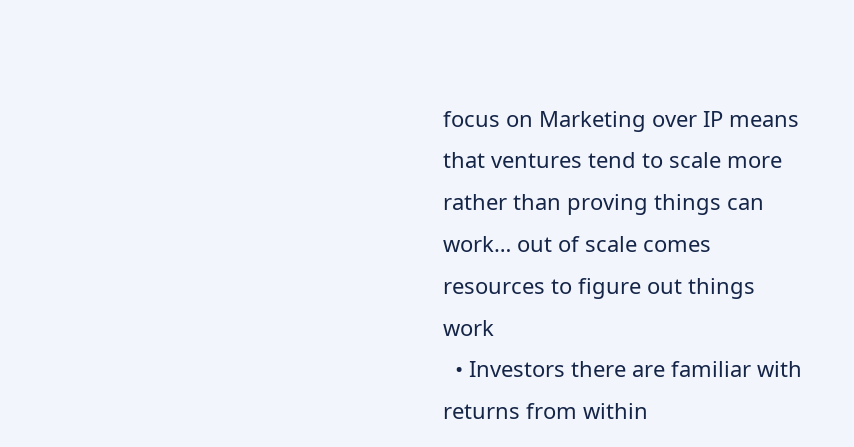focus on Marketing over IP means that ventures tend to scale more rather than proving things can work… out of scale comes resources to figure out things work
  • Investors there are familiar with returns from within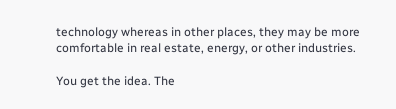technology whereas in other places, they may be more comfortable in real estate, energy, or other industries.

You get the idea. The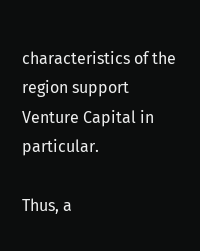characteristics of the region support Venture Capital in particular.

Thus, a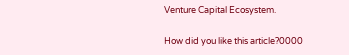Venture Capital Ecosystem.

How did you like this article?0000